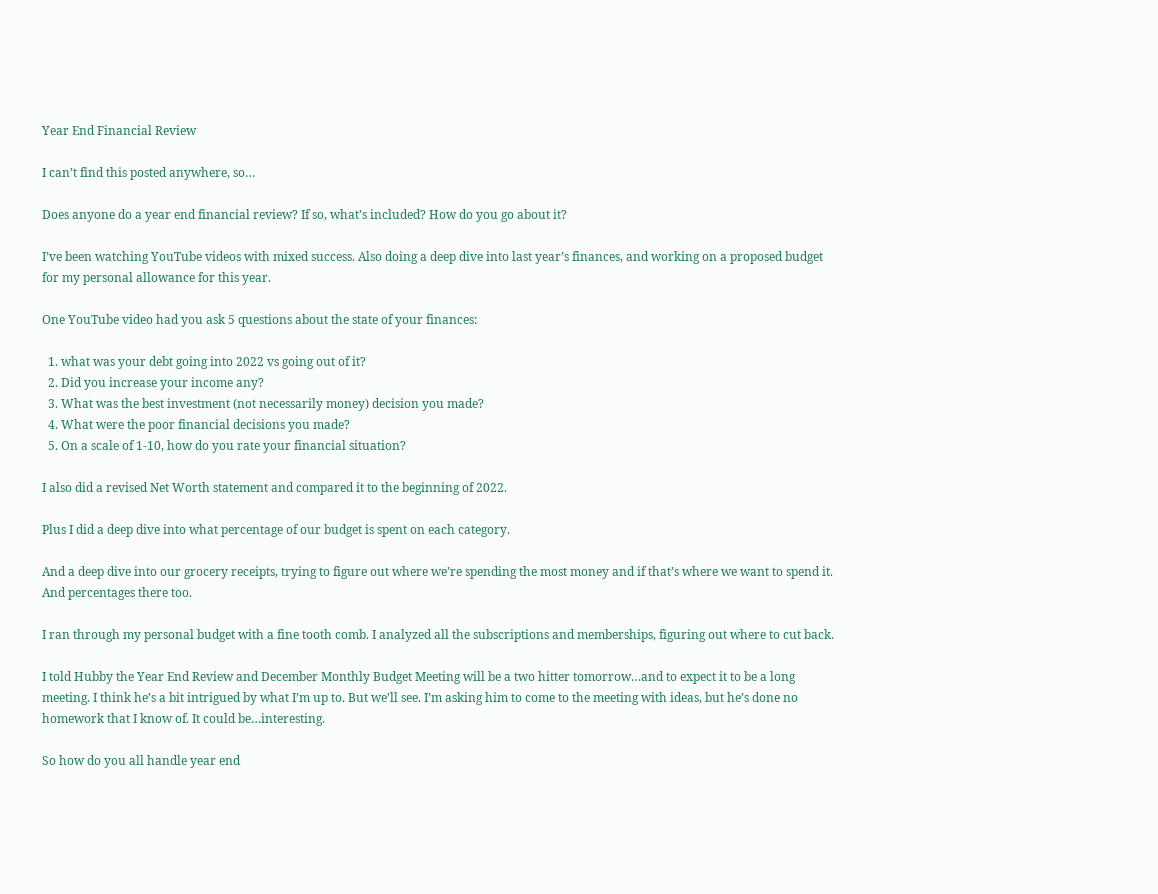Year End Financial Review

I can’t find this posted anywhere, so…

Does anyone do a year end financial review? If so, what’s included? How do you go about it?

I’ve been watching YouTube videos with mixed success. Also doing a deep dive into last year’s finances, and working on a proposed budget for my personal allowance for this year.

One YouTube video had you ask 5 questions about the state of your finances:

  1. what was your debt going into 2022 vs going out of it?
  2. Did you increase your income any?
  3. What was the best investment (not necessarily money) decision you made?
  4. What were the poor financial decisions you made?
  5. On a scale of 1-10, how do you rate your financial situation?

I also did a revised Net Worth statement and compared it to the beginning of 2022.

Plus I did a deep dive into what percentage of our budget is spent on each category.

And a deep dive into our grocery receipts, trying to figure out where we’re spending the most money and if that’s where we want to spend it. And percentages there too.

I ran through my personal budget with a fine tooth comb. I analyzed all the subscriptions and memberships, figuring out where to cut back.

I told Hubby the Year End Review and December Monthly Budget Meeting will be a two hitter tomorrow…and to expect it to be a long meeting. I think he’s a bit intrigued by what I’m up to. But we’ll see. I’m asking him to come to the meeting with ideas, but he’s done no homework that I know of. It could be…interesting.

So how do you all handle year end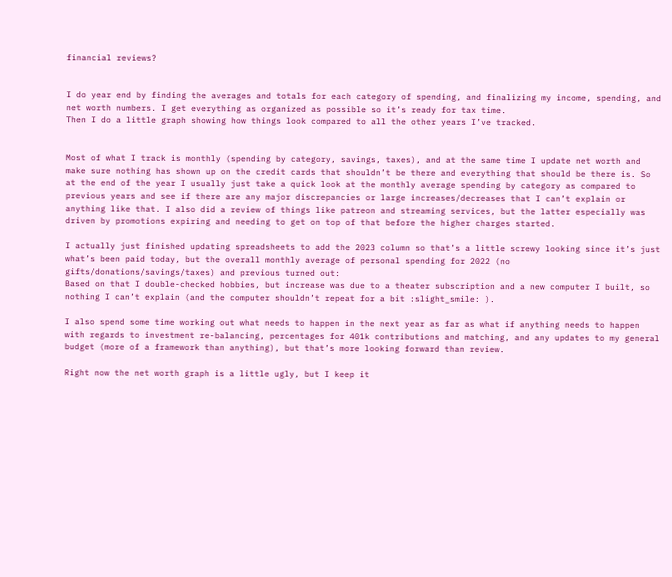financial reviews?


I do year end by finding the averages and totals for each category of spending, and finalizing my income, spending, and net worth numbers. I get everything as organized as possible so it’s ready for tax time.
Then I do a little graph showing how things look compared to all the other years I’ve tracked.


Most of what I track is monthly (spending by category, savings, taxes), and at the same time I update net worth and make sure nothing has shown up on the credit cards that shouldn’t be there and everything that should be there is. So at the end of the year I usually just take a quick look at the monthly average spending by category as compared to previous years and see if there are any major discrepancies or large increases/decreases that I can’t explain or anything like that. I also did a review of things like patreon and streaming services, but the latter especially was driven by promotions expiring and needing to get on top of that before the higher charges started.

I actually just finished updating spreadsheets to add the 2023 column so that’s a little screwy looking since it’s just what’s been paid today, but the overall monthly average of personal spending for 2022 (no gifts/donations/savings/taxes) and previous turned out:
Based on that I double-checked hobbies, but increase was due to a theater subscription and a new computer I built, so nothing I can’t explain (and the computer shouldn’t repeat for a bit :slight_smile: ).

I also spend some time working out what needs to happen in the next year as far as what if anything needs to happen with regards to investment re-balancing, percentages for 401k contributions and matching, and any updates to my general budget (more of a framework than anything), but that’s more looking forward than review.

Right now the net worth graph is a little ugly, but I keep it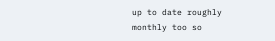up to date roughly monthly too so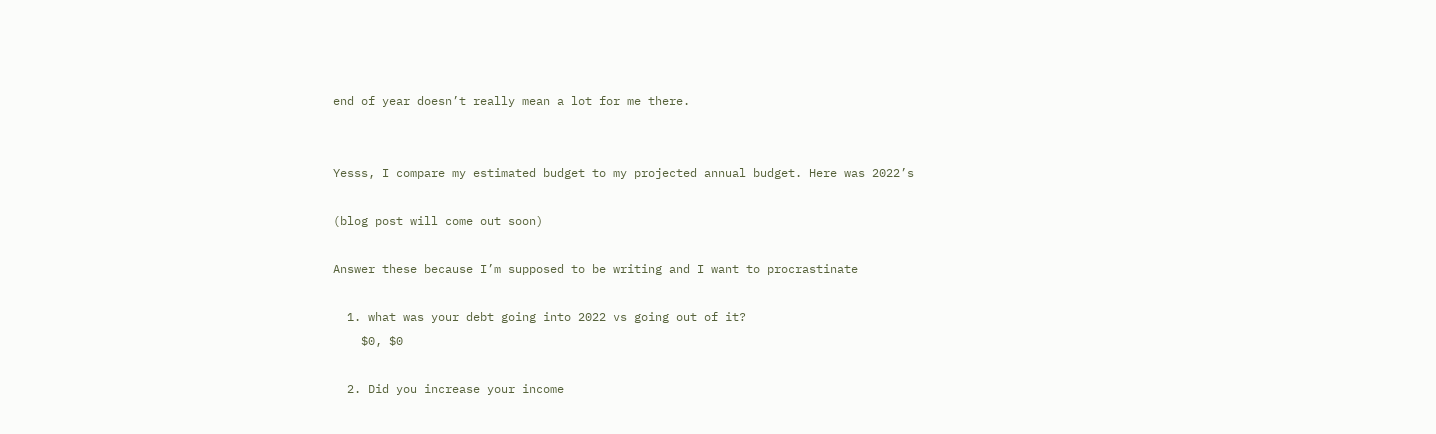end of year doesn’t really mean a lot for me there.


Yesss, I compare my estimated budget to my projected annual budget. Here was 2022’s

(blog post will come out soon)

Answer these because I’m supposed to be writing and I want to procrastinate

  1. what was your debt going into 2022 vs going out of it?
    $0, $0

  2. Did you increase your income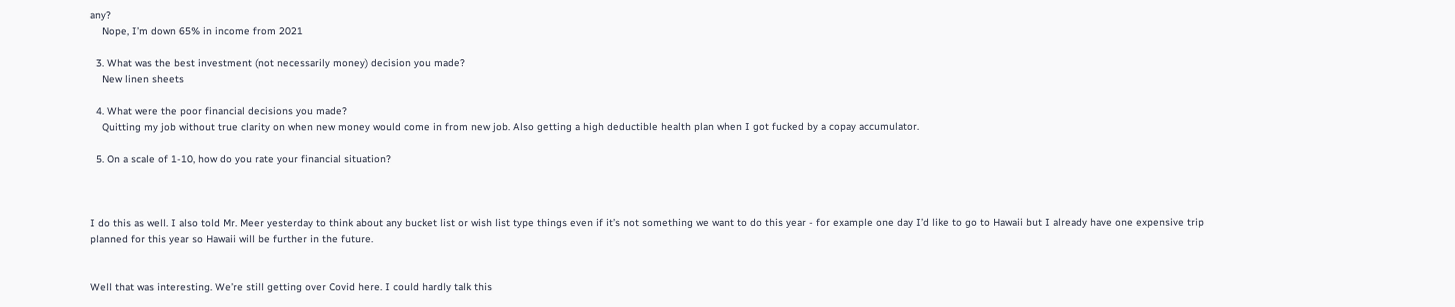any?
    Nope, I’m down 65% in income from 2021

  3. What was the best investment (not necessarily money) decision you made?
    New linen sheets

  4. What were the poor financial decisions you made?
    Quitting my job without true clarity on when new money would come in from new job. Also getting a high deductible health plan when I got fucked by a copay accumulator.

  5. On a scale of 1-10, how do you rate your financial situation?



I do this as well. I also told Mr. Meer yesterday to think about any bucket list or wish list type things even if it’s not something we want to do this year - for example one day I’d like to go to Hawaii but I already have one expensive trip planned for this year so Hawaii will be further in the future.


Well that was interesting. We’re still getting over Covid here. I could hardly talk this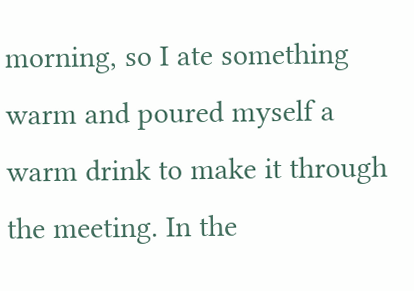morning, so I ate something warm and poured myself a warm drink to make it through the meeting. In the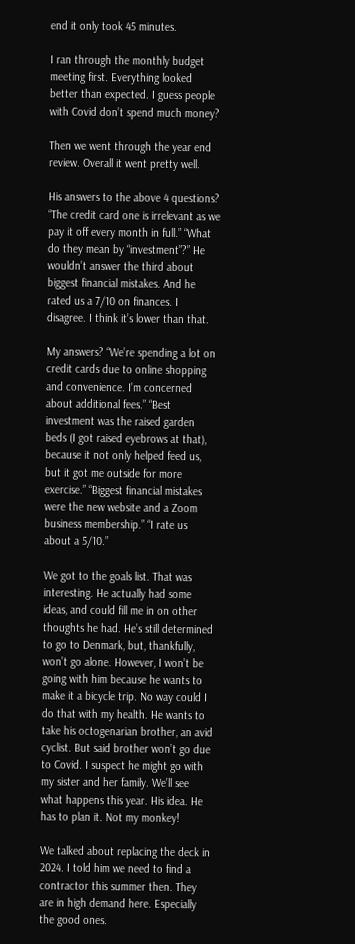end it only took 45 minutes.

I ran through the monthly budget meeting first. Everything looked better than expected. I guess people with Covid don’t spend much money?

Then we went through the year end review. Overall it went pretty well.

His answers to the above 4 questions? “The credit card one is irrelevant as we pay it off every month in full.” “What do they mean by “investment”?” He wouldn’t answer the third about biggest financial mistakes. And he rated us a 7/10 on finances. I disagree. I think it’s lower than that.

My answers? “We’re spending a lot on credit cards due to online shopping and convenience. I’m concerned about additional fees.” “Best investment was the raised garden beds (I got raised eyebrows at that), because it not only helped feed us, but it got me outside for more exercise.” “Biggest financial mistakes were the new website and a Zoom business membership.” “I rate us about a 5/10.”

We got to the goals list. That was interesting. He actually had some ideas, and could fill me in on other thoughts he had. He’s still determined to go to Denmark, but, thankfully, won’t go alone. However, I won’t be going with him because he wants to make it a bicycle trip. No way could I do that with my health. He wants to take his octogenarian brother, an avid cyclist. But said brother won’t go due to Covid. I suspect he might go with my sister and her family. We’ll see what happens this year. His idea. He has to plan it. Not my monkey!

We talked about replacing the deck in 2024. I told him we need to find a contractor this summer then. They are in high demand here. Especially the good ones.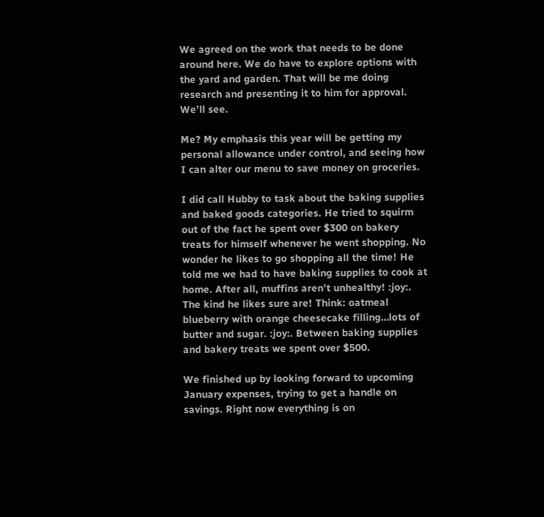We agreed on the work that needs to be done around here. We do have to explore options with the yard and garden. That will be me doing research and presenting it to him for approval. We’ll see.

Me? My emphasis this year will be getting my personal allowance under control, and seeing how I can alter our menu to save money on groceries.

I did call Hubby to task about the baking supplies and baked goods categories. He tried to squirm out of the fact he spent over $300 on bakery treats for himself whenever he went shopping. No wonder he likes to go shopping all the time! He told me we had to have baking supplies to cook at home. After all, muffins aren’t unhealthy! :joy:. The kind he likes sure are! Think: oatmeal blueberry with orange cheesecake filling…lots of butter and sugar. :joy:. Between baking supplies and bakery treats we spent over $500.

We finished up by looking forward to upcoming January expenses, trying to get a handle on savings. Right now everything is on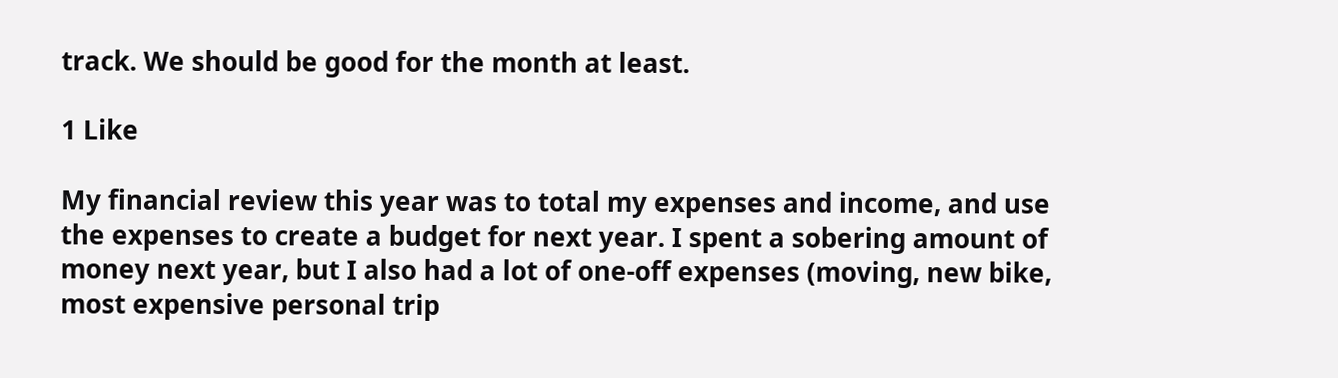track. We should be good for the month at least.

1 Like

My financial review this year was to total my expenses and income, and use the expenses to create a budget for next year. I spent a sobering amount of money next year, but I also had a lot of one-off expenses (moving, new bike, most expensive personal trip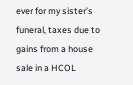ever for my sister’s funeral, taxes due to gains from a house sale in a HCOL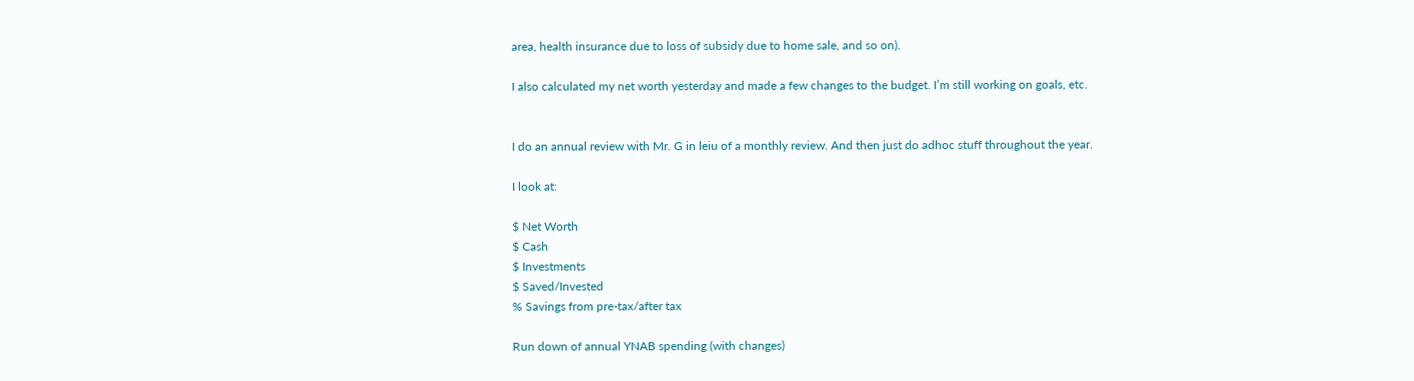area, health insurance due to loss of subsidy due to home sale, and so on).

I also calculated my net worth yesterday and made a few changes to the budget. I’m still working on goals, etc.


I do an annual review with Mr. G in leiu of a monthly review. And then just do adhoc stuff throughout the year.

I look at:

$ Net Worth
$ Cash
$ Investments
$ Saved/Invested
% Savings from pre-tax/after tax

Run down of annual YNAB spending (with changes)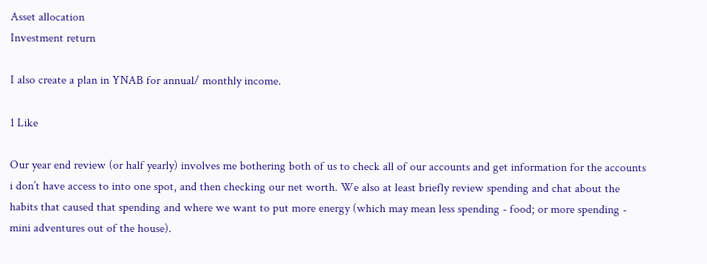Asset allocation
Investment return

I also create a plan in YNAB for annual/ monthly income.

1 Like

Our year end review (or half yearly) involves me bothering both of us to check all of our accounts and get information for the accounts i don’t have access to into one spot, and then checking our net worth. We also at least briefly review spending and chat about the habits that caused that spending and where we want to put more energy (which may mean less spending - food; or more spending - mini adventures out of the house).